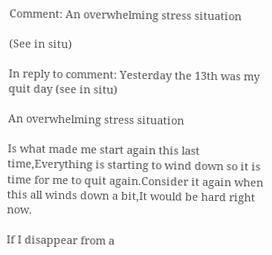Comment: An overwhelming stress situation

(See in situ)

In reply to comment: Yesterday the 13th was my quit day (see in situ)

An overwhelming stress situation

Is what made me start again this last time,Everything is starting to wind down so it is time for me to quit again.Consider it again when this all winds down a bit,It would be hard right now.

If I disappear from a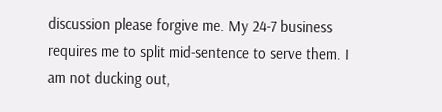discussion please forgive me. My 24-7 business requires me to split mid-sentence to serve them. I am not ducking out,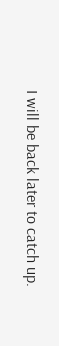I will be back later to catch up.